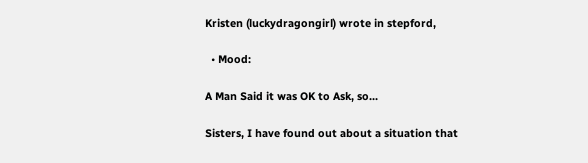Kristen (luckydragongirl) wrote in stepford,

  • Mood:

A Man Said it was OK to Ask, so...

Sisters, I have found out about a situation that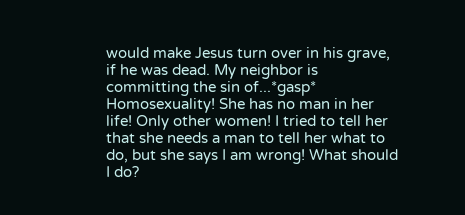would make Jesus turn over in his grave, if he was dead. My neighbor is committing the sin of...*gasp* Homosexuality! She has no man in her life! Only other women! I tried to tell her that she needs a man to tell her what to do, but she says I am wrong! What should I do?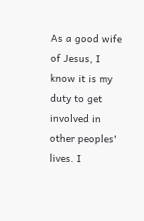As a good wife of Jesus, I know it is my duty to get involved in other peoples' lives. I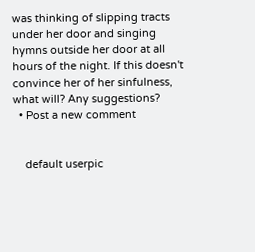was thinking of slipping tracts under her door and singing hymns outside her door at all hours of the night. If this doesn't convince her of her sinfulness, what will? Any suggestions?
  • Post a new comment


    default userpic